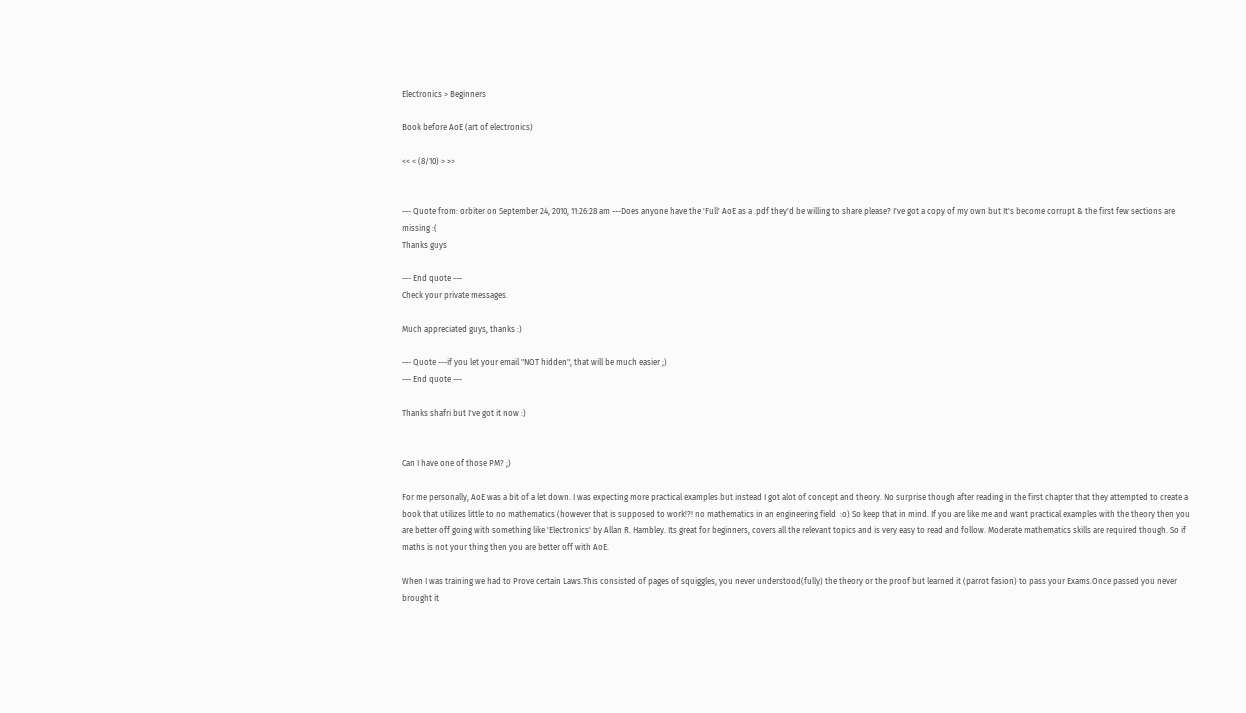Electronics > Beginners

Book before AoE (art of electronics)

<< < (8/10) > >>


--- Quote from: orbiter on September 24, 2010, 11:26:28 am ---Does anyone have the 'Full' AoE as a .pdf they'd be willing to share please? I've got a copy of my own but It's become corrupt & the first few sections are missing :(
Thanks guys

--- End quote ---
Check your private messages.

Much appreciated guys, thanks :)

--- Quote ---if you let your email "NOT hidden", that will be much easier ;)
--- End quote ---

Thanks shafri but I've got it now :)


Can I have one of those PM? ;)

For me personally, AoE was a bit of a let down. I was expecting more practical examples but instead I got alot of concept and theory. No surprise though after reading in the first chapter that they attempted to create a book that utilizes little to no mathematics (however that is supposed to work!?! no mathematics in an engineering field  :o) So keep that in mind. If you are like me and want practical examples with the theory then you are better off going with something like 'Electronics' by Allan R. Hambley. Its great for beginners, covers all the relevant topics and is very easy to read and follow. Moderate mathematics skills are required though. So if maths is not your thing then you are better off with AoE.

When I was training we had to Prove certain Laws.This consisted of pages of squiggles, you never understood(fully) the theory or the proof but learned it (parrot fasion) to pass your Exams.Once passed you never brought it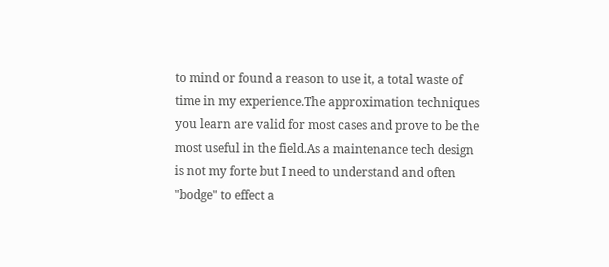to mind or found a reason to use it, a total waste of time in my experience.The approximation techniques you learn are valid for most cases and prove to be the most useful in the field.As a maintenance tech design is not my forte but I need to understand and often "bodge" to effect a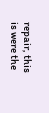repair, this is were the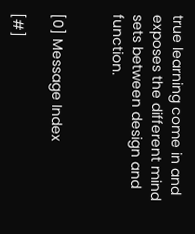true learning come in and exposes the different mind sets between design and function.


[0] Message Index

[#]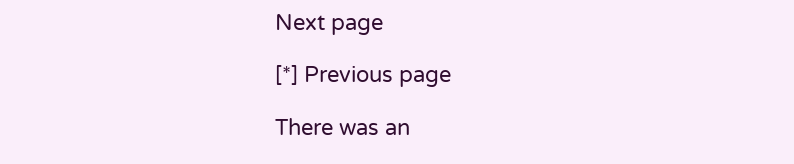Next page

[*] Previous page

There was an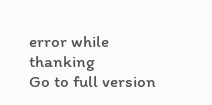error while thanking
Go to full version